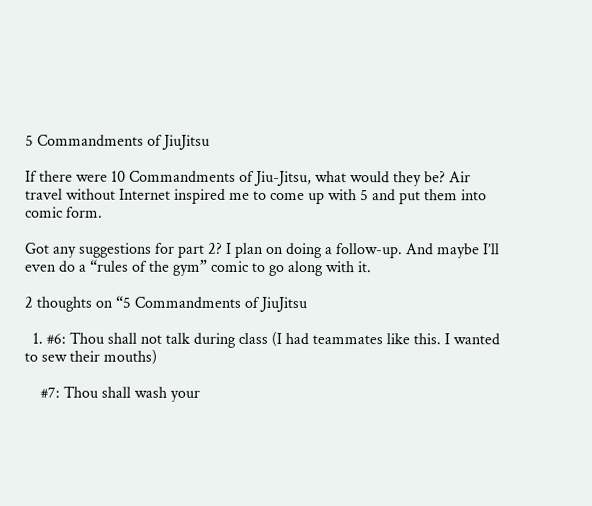5 Commandments of JiuJitsu

If there were 10 Commandments of Jiu-Jitsu, what would they be? Air travel without Internet inspired me to come up with 5 and put them into comic form.

Got any suggestions for part 2? I plan on doing a follow-up. And maybe I’ll even do a “rules of the gym” comic to go along with it.

2 thoughts on “5 Commandments of JiuJitsu

  1. #6: Thou shall not talk during class (I had teammates like this. I wanted to sew their mouths)

    #7: Thou shall wash your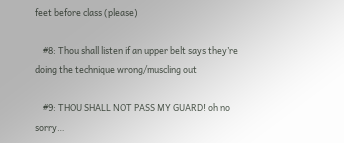feet before class (please)

    #8: Thou shall listen if an upper belt says they’re doing the technique wrong/muscling out

    #9: THOU SHALL NOT PASS MY GUARD! oh no sorry…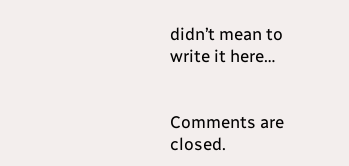didn’t mean to write it here…


Comments are closed.